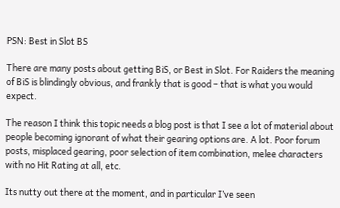PSN: Best in Slot BS

There are many posts about getting BiS, or Best in Slot. For Raiders the meaning of BiS is blindingly obvious, and frankly that is good – that is what you would expect.

The reason I think this topic needs a blog post is that I see a lot of material about people becoming ignorant of what their gearing options are. A lot. Poor forum posts, misplaced gearing, poor selection of item combination, melee characters with no Hit Rating at all, etc.

Its nutty out there at the moment, and in particular I’ve seen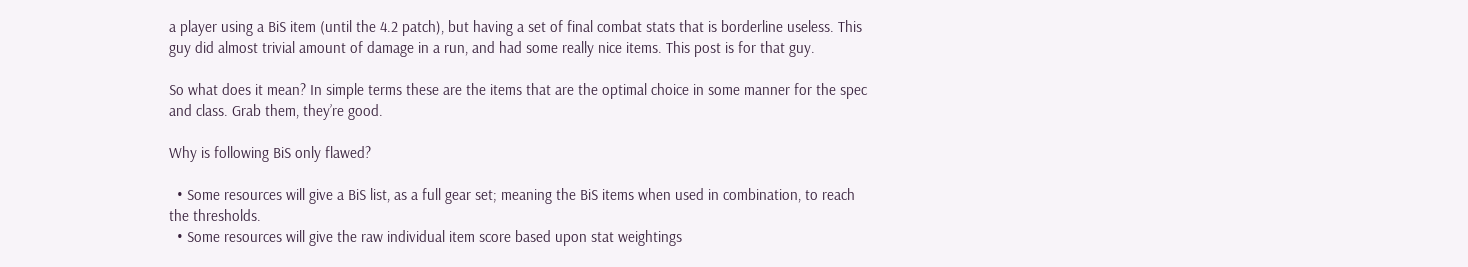a player using a BiS item (until the 4.2 patch), but having a set of final combat stats that is borderline useless. This guy did almost trivial amount of damage in a run, and had some really nice items. This post is for that guy.

So what does it mean? In simple terms these are the items that are the optimal choice in some manner for the spec and class. Grab them, they’re good.

Why is following BiS only flawed?

  • Some resources will give a BiS list, as a full gear set; meaning the BiS items when used in combination, to reach the thresholds.
  • Some resources will give the raw individual item score based upon stat weightings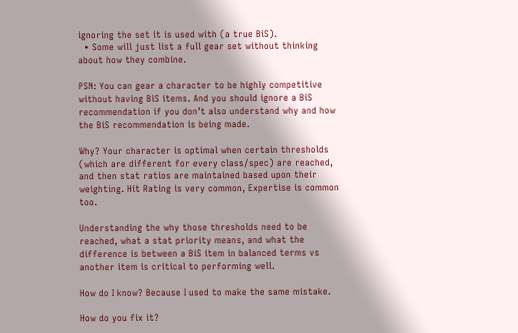ignoring the set it is used with (a true BiS).
  • Some will just list a full gear set without thinking about how they combine.

PSN: You can gear a character to be highly competitive without having BiS items. And you should ignore a BiS recommendation if you don’t also understand why and how the BiS recommendation is being made.

Why? Your character is optimal when certain thresholds (which are different for every class/spec) are reached, and then stat ratios are maintained based upon their weighting. Hit Rating is very common, Expertise is common too.

Understanding the why those thresholds need to be reached, what a stat priority means, and what the difference is between a BiS item in balanced terms vs another item is critical to performing well.

How do I know? Because I used to make the same mistake.

How do you fix it?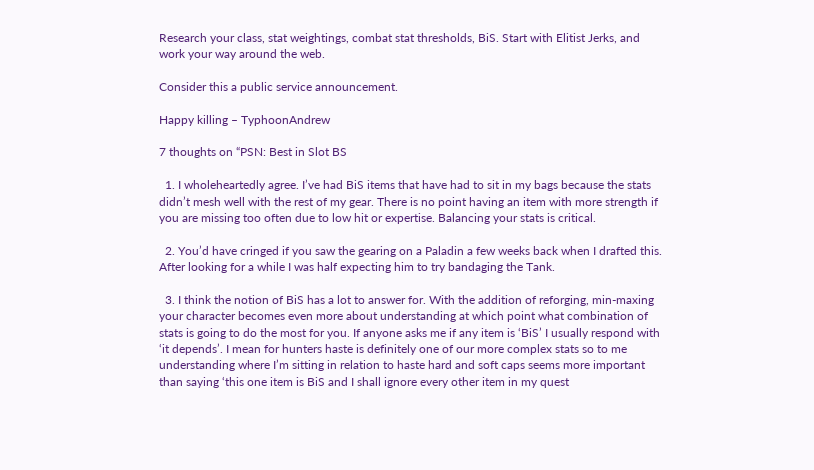Research your class, stat weightings, combat stat thresholds, BiS. Start with Elitist Jerks, and work your way around the web.

Consider this a public service announcement.

Happy killing – TyphoonAndrew

7 thoughts on “PSN: Best in Slot BS

  1. I wholeheartedly agree. I’ve had BiS items that have had to sit in my bags because the stats didn’t mesh well with the rest of my gear. There is no point having an item with more strength if you are missing too often due to low hit or expertise. Balancing your stats is critical.

  2. You’d have cringed if you saw the gearing on a Paladin a few weeks back when I drafted this. After looking for a while I was half expecting him to try bandaging the Tank.

  3. I think the notion of BiS has a lot to answer for. With the addition of reforging, min-maxing your character becomes even more about understanding at which point what combination of stats is going to do the most for you. If anyone asks me if any item is ‘BiS’ I usually respond with ‘it depends’. I mean for hunters haste is definitely one of our more complex stats so to me understanding where I’m sitting in relation to haste hard and soft caps seems more important than saying ‘this one item is BiS and I shall ignore every other item in my quest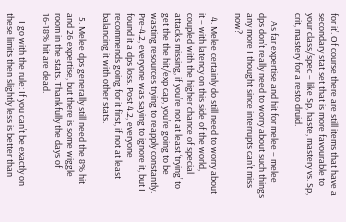for it’. Of course there are still items that have a secondary stat set that is more favourable to your class/spec – like Sp, haste, mastery vs. Sp, crit, mastery for a resto druid.

    As far expertise and hit for melee – melee dps don’t really need to worry about such things any more I thought since interrupts can’t miss now?

  4. Melee certainly do still need to worry about it – with latency on this side of the world, coupled with the higher chance of special attacks missing, if you’re not at least ‘trying’ to get the the hit/exp cap, you’re going to be wasting resources trying to reapply constantly. Pre-4.2, everyone was saying to ignore it, but I found it a dps loss. Post 4.2, everyone recommends going for it first, if not at least balancing it with other stats.

  5. Melee dps generally still need the 8% hit and 26 expertise, but there is some wiggle room in the stats. Thankfully the days of 16-18% hit are dead.

    I go with the rule: If you can’t be exactly on these limits then slightly less is better than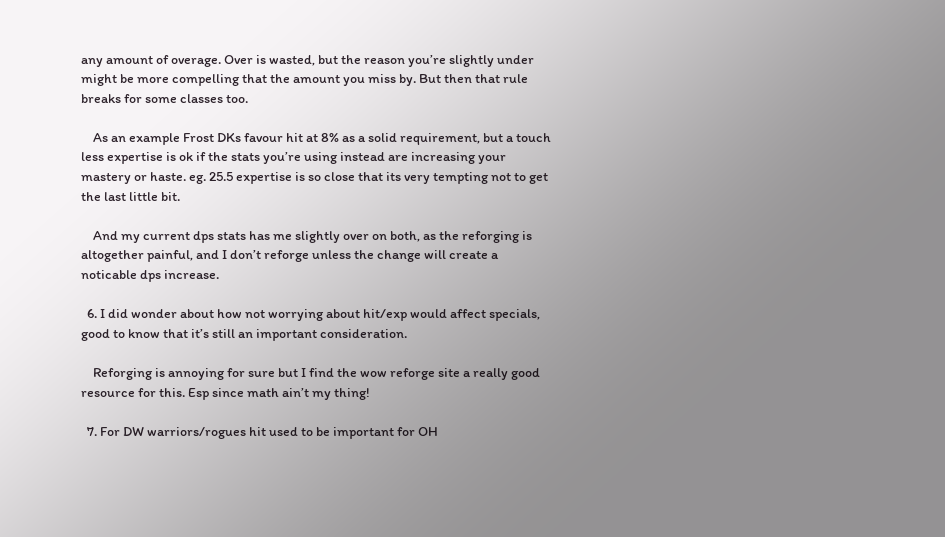any amount of overage. Over is wasted, but the reason you’re slightly under might be more compelling that the amount you miss by. But then that rule breaks for some classes too.

    As an example Frost DKs favour hit at 8% as a solid requirement, but a touch less expertise is ok if the stats you’re using instead are increasing your mastery or haste. eg. 25.5 expertise is so close that its very tempting not to get the last little bit.

    And my current dps stats has me slightly over on both, as the reforging is altogether painful, and I don’t reforge unless the change will create a noticable dps increase.

  6. I did wonder about how not worrying about hit/exp would affect specials, good to know that it’s still an important consideration.

    Reforging is annoying for sure but I find the wow reforge site a really good resource for this. Esp since math ain’t my thing!

  7. For DW warriors/rogues hit used to be important for OH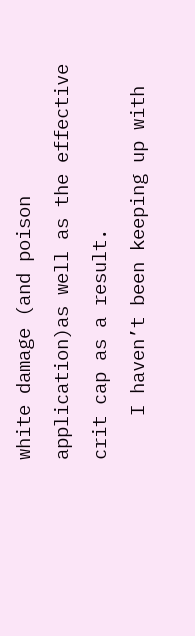white damage (and poison application)as well as the effective crit cap as a result.
    I haven’t been keeping up with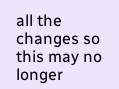all the changes so this may no longer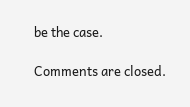be the case.

Comments are closed.